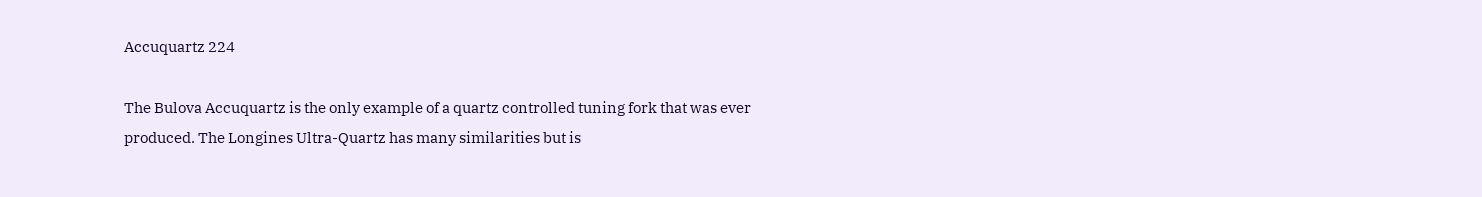Accuquartz 224

The Bulova Accuquartz is the only example of a quartz controlled tuning fork that was ever produced. The Longines Ultra-Quartz has many similarities but is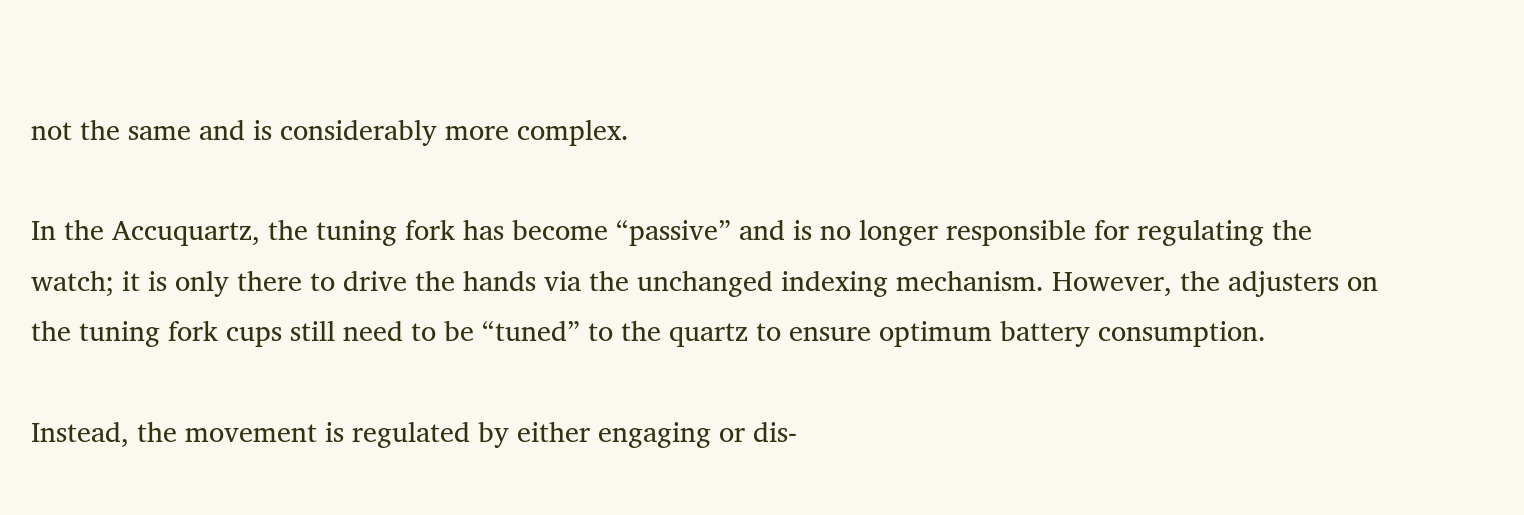not the same and is considerably more complex.

In the Accuquartz, the tuning fork has become “passive” and is no longer responsible for regulating the watch; it is only there to drive the hands via the unchanged indexing mechanism. However, the adjusters on the tuning fork cups still need to be “tuned” to the quartz to ensure optimum battery consumption.

Instead, the movement is regulated by either engaging or dis-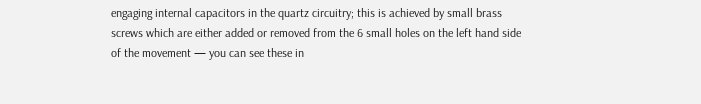engaging internal capacitors in the quartz circuitry; this is achieved by small brass screws which are either added or removed from the 6 small holes on the left hand side of the movement — you can see these in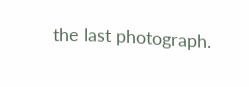the last photograph.